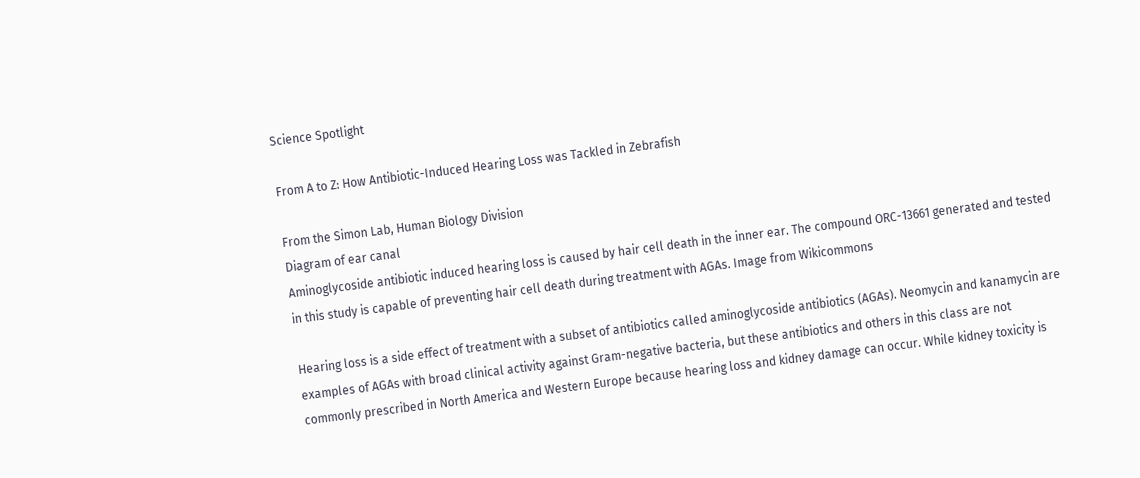Science Spotlight

From A to Z: How Antibiotic-Induced Hearing Loss was Tackled in Zebrafish

From the Simon Lab, Human Biology Division
Diagram of ear canal
Aminoglycoside antibiotic induced hearing loss is caused by hair cell death in the inner ear. The compound ORC-13661 generated and tested in this study is capable of preventing hair cell death during treatment with AGAs. Image from Wikicommons

Hearing loss is a side effect of treatment with a subset of antibiotics called aminoglycoside antibiotics (AGAs). Neomycin and kanamycin are examples of AGAs with broad clinical activity against Gram-negative bacteria, but these antibiotics and others in this class are not commonly prescribed in North America and Western Europe because hearing loss and kidney damage can occur. While kidney toxicity is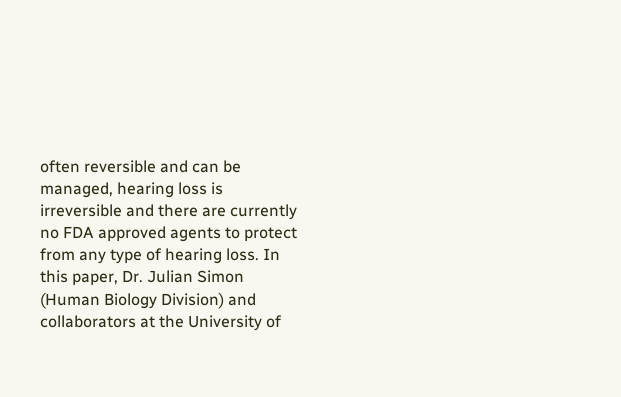often reversible and can be managed, hearing loss is irreversible and there are currently no FDA approved agents to protect from any type of hearing loss. In this paper, Dr. Julian Simon (Human Biology Division) and collaborators at the University of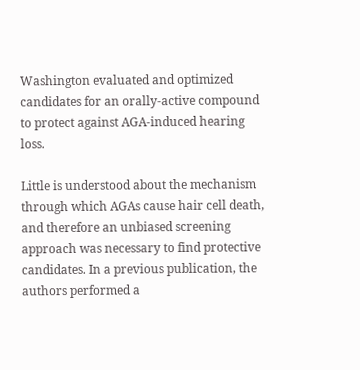Washington evaluated and optimized candidates for an orally-active compound to protect against AGA-induced hearing loss.

Little is understood about the mechanism through which AGAs cause hair cell death, and therefore an unbiased screening approach was necessary to find protective candidates. In a previous publication, the authors performed a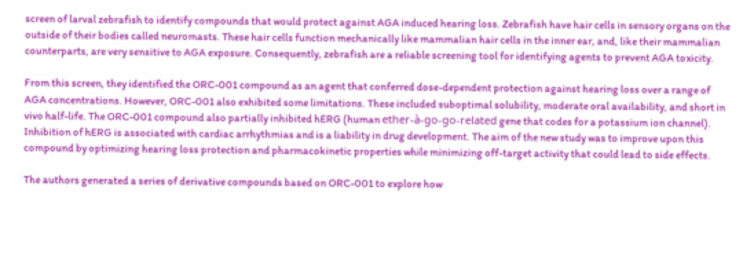screen of larval zebrafish to identify compounds that would protect against AGA induced hearing loss. Zebrafish have hair cells in sensory organs on the outside of their bodies called neuromasts. These hair cells function mechanically like mammalian hair cells in the inner ear, and, like their mammalian counterparts, are very sensitive to AGA exposure. Consequently, zebrafish are a reliable screening tool for identifying agents to prevent AGA toxicity.

From this screen, they identified the ORC-001 compound as an agent that conferred dose-dependent protection against hearing loss over a range of AGA concentrations. However, ORC-001 also exhibited some limitations. These included suboptimal solubility, moderate oral availability, and short in vivo half-life. The ORC-001 compound also partially inhibited hERG (human ether-à-go-go-related gene that codes for a potassium ion channel). Inhibition of hERG is associated with cardiac arrhythmias and is a liability in drug development. The aim of the new study was to improve upon this compound by optimizing hearing loss protection and pharmacokinetic properties while minimizing off-target activity that could lead to side effects.

The authors generated a series of derivative compounds based on ORC-001 to explore how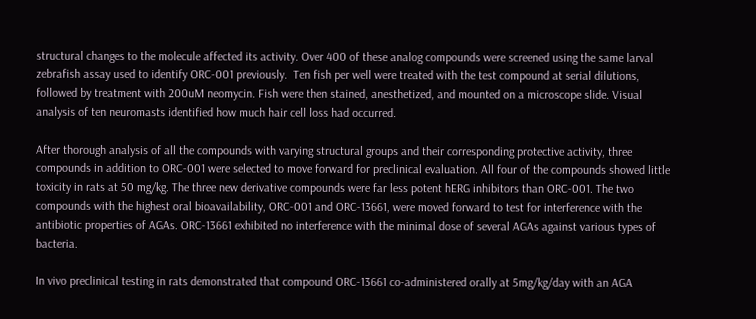structural changes to the molecule affected its activity. Over 400 of these analog compounds were screened using the same larval zebrafish assay used to identify ORC-001 previously.  Ten fish per well were treated with the test compound at serial dilutions, followed by treatment with 200uM neomycin. Fish were then stained, anesthetized, and mounted on a microscope slide. Visual analysis of ten neuromasts identified how much hair cell loss had occurred.

After thorough analysis of all the compounds with varying structural groups and their corresponding protective activity, three compounds in addition to ORC-001 were selected to move forward for preclinical evaluation. All four of the compounds showed little toxicity in rats at 50 mg/kg. The three new derivative compounds were far less potent hERG inhibitors than ORC-001. The two compounds with the highest oral bioavailability, ORC-001 and ORC-13661, were moved forward to test for interference with the antibiotic properties of AGAs. ORC-13661 exhibited no interference with the minimal dose of several AGAs against various types of bacteria.

In vivo preclinical testing in rats demonstrated that compound ORC-13661 co-administered orally at 5mg/kg/day with an AGA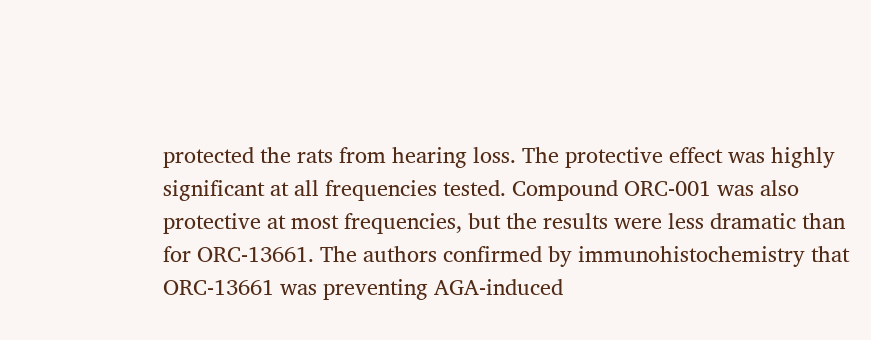protected the rats from hearing loss. The protective effect was highly significant at all frequencies tested. Compound ORC-001 was also protective at most frequencies, but the results were less dramatic than for ORC-13661. The authors confirmed by immunohistochemistry that ORC-13661 was preventing AGA-induced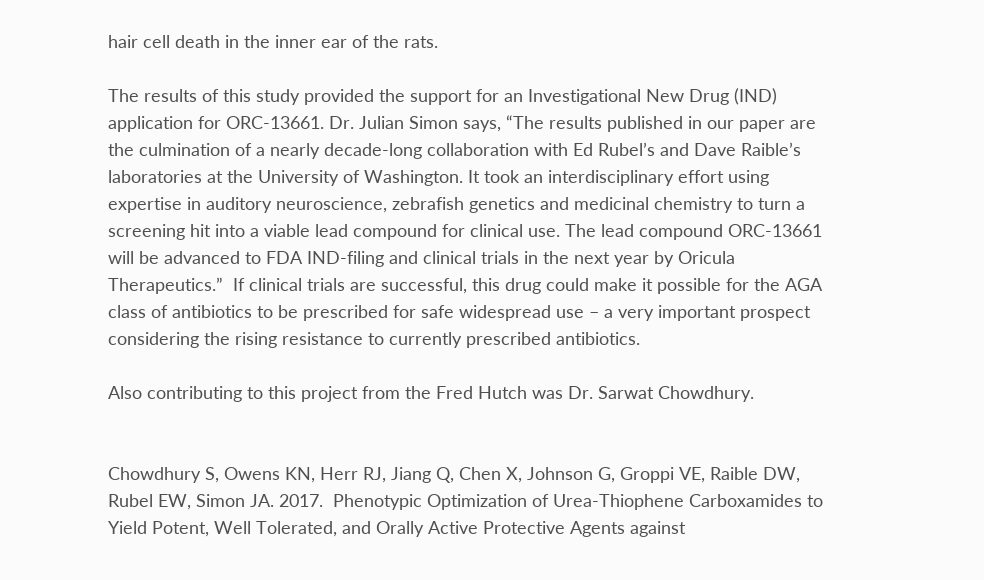hair cell death in the inner ear of the rats.

The results of this study provided the support for an Investigational New Drug (IND) application for ORC-13661. Dr. Julian Simon says, “The results published in our paper are the culmination of a nearly decade-long collaboration with Ed Rubel’s and Dave Raible’s laboratories at the University of Washington. It took an interdisciplinary effort using expertise in auditory neuroscience, zebrafish genetics and medicinal chemistry to turn a screening hit into a viable lead compound for clinical use. The lead compound ORC-13661 will be advanced to FDA IND-filing and clinical trials in the next year by Oricula Therapeutics.”  If clinical trials are successful, this drug could make it possible for the AGA class of antibiotics to be prescribed for safe widespread use – a very important prospect considering the rising resistance to currently prescribed antibiotics.

Also contributing to this project from the Fred Hutch was Dr. Sarwat Chowdhury.


Chowdhury S, Owens KN, Herr RJ, Jiang Q, Chen X, Johnson G, Groppi VE, Raible DW, Rubel EW, Simon JA. 2017.  Phenotypic Optimization of Urea-Thiophene Carboxamides to Yield Potent, Well Tolerated, and Orally Active Protective Agents against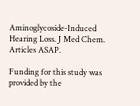Aminoglycoside-Induced Hearing Loss. J Med Chem. Articles ASAP.

Funding for this study was provided by the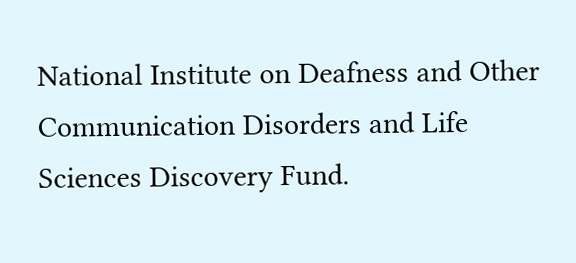National Institute on Deafness and Other Communication Disorders and Life Sciences Discovery Fund.